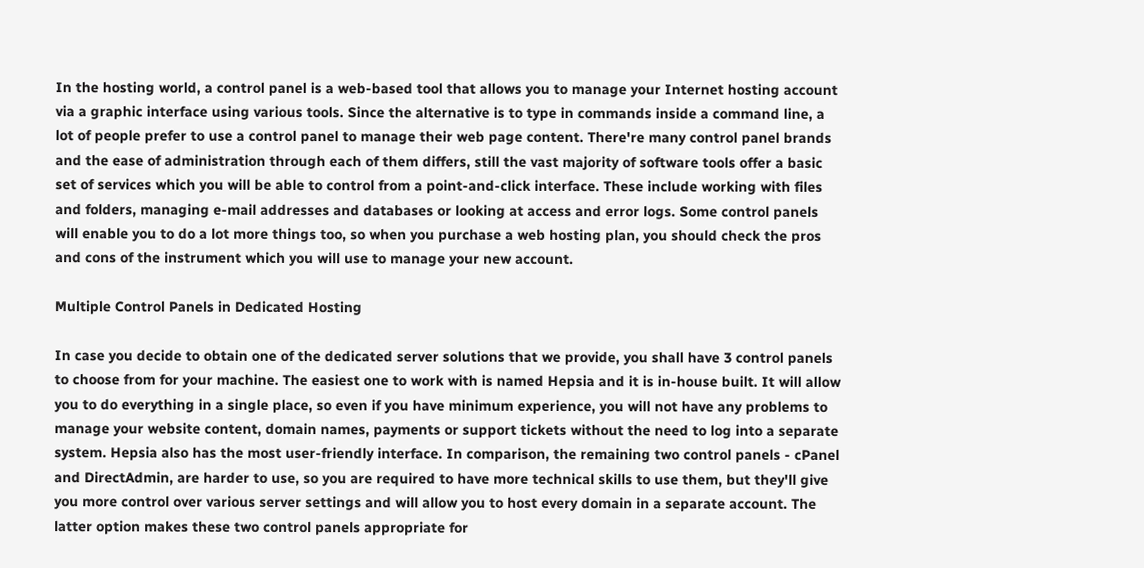In the hosting world, a control panel is a web-based tool that allows you to manage your Internet hosting account via a graphic interface using various tools. Since the alternative is to type in commands inside a command line, a lot of people prefer to use a control panel to manage their web page content. There're many control panel brands and the ease of administration through each of them differs, still the vast majority of software tools offer a basic set of services which you will be able to control from a point-and-click interface. These include working with files and folders, managing e-mail addresses and databases or looking at access and error logs. Some control panels will enable you to do a lot more things too, so when you purchase a web hosting plan, you should check the pros and cons of the instrument which you will use to manage your new account.

Multiple Control Panels in Dedicated Hosting

In case you decide to obtain one of the dedicated server solutions that we provide, you shall have 3 control panels to choose from for your machine. The easiest one to work with is named Hepsia and it is in-house built. It will allow you to do everything in a single place, so even if you have minimum experience, you will not have any problems to manage your website content, domain names, payments or support tickets without the need to log into a separate system. Hepsia also has the most user-friendly interface. In comparison, the remaining two control panels - cPanel and DirectAdmin, are harder to use, so you are required to have more technical skills to use them, but they'll give you more control over various server settings and will allow you to host every domain in a separate account. The latter option makes these two control panels appropriate for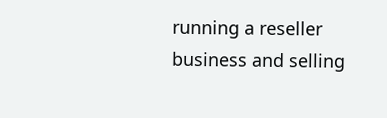running a reseller business and selling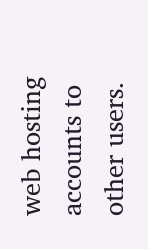web hosting accounts to other users.